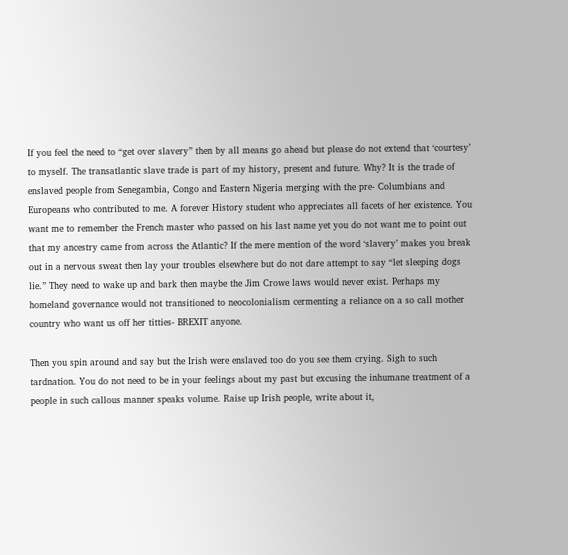If you feel the need to “get over slavery” then by all means go ahead but please do not extend that ‘courtesy’ to myself. The transatlantic slave trade is part of my history, present and future. Why? It is the trade of enslaved people from Senegambia, Congo and Eastern Nigeria merging with the pre- Columbians and Europeans who contributed to me. A forever History student who appreciates all facets of her existence. You want me to remember the French master who passed on his last name yet you do not want me to point out that my ancestry came from across the Atlantic? If the mere mention of the word ‘slavery’ makes you break out in a nervous sweat then lay your troubles elsewhere but do not dare attempt to say “let sleeping dogs lie.” They need to wake up and bark then maybe the Jim Crowe laws would never exist. Perhaps my homeland governance would not transitioned to neocolonialism cermenting a reliance on a so call mother country who want us off her titties- BREXIT anyone.

Then you spin around and say but the Irish were enslaved too do you see them crying. Sigh to such tardnation. You do not need to be in your feelings about my past but excusing the inhumane treatment of a people in such callous manner speaks volume. Raise up Irish people, write about it,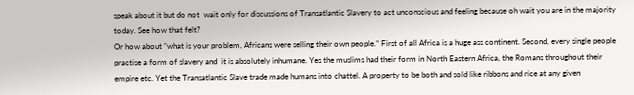speak about it but do not  wait only for discussions of Transatlantic Slavery to act unconscious and feeling because oh wait you are in the majority today. See how that felt?
Or how about “what is your problem, Africans were selling their own people.” First of all Africa is a huge ass continent. Second, every single people practise a form of slavery and  it is absolutely inhumane. Yes the muslims had their form in North Eastern Africa, the Romans throughout their empire etc. Yet the Transatlantic Slave trade made humans into chattel. A property to be both and sold like ribbons and rice at any given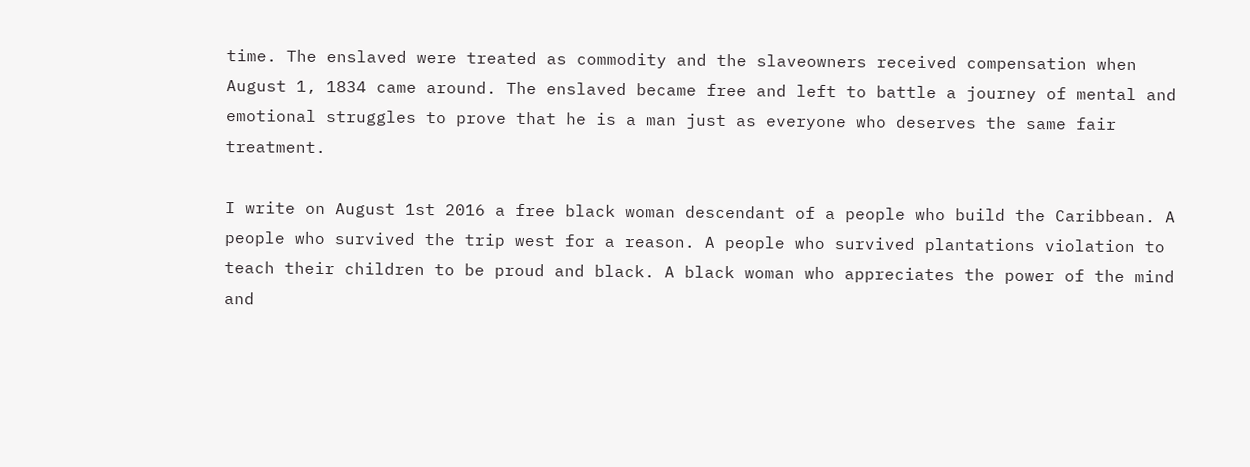time. The enslaved were treated as commodity and the slaveowners received compensation when August 1, 1834 came around. The enslaved became free and left to battle a journey of mental and emotional struggles to prove that he is a man just as everyone who deserves the same fair treatment.

I write on August 1st 2016 a free black woman descendant of a people who build the Caribbean. A people who survived the trip west for a reason. A people who survived plantations violation to teach their children to be proud and black. A black woman who appreciates the power of the mind and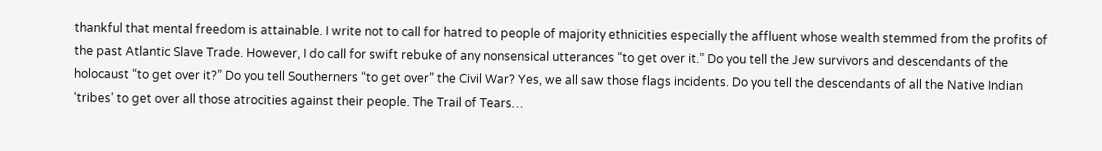thankful that mental freedom is attainable. I write not to call for hatred to people of majority ethnicities especially the affluent whose wealth stemmed from the profits of the past Atlantic Slave Trade. However, I do call for swift rebuke of any nonsensical utterances “to get over it.” Do you tell the Jew survivors and descendants of the holocaust “to get over it?” Do you tell Southerners “to get over” the Civil War? Yes, we all saw those flags incidents. Do you tell the descendants of all the Native Indian ‘tribes’ to get over all those atrocities against their people. The Trail of Tears…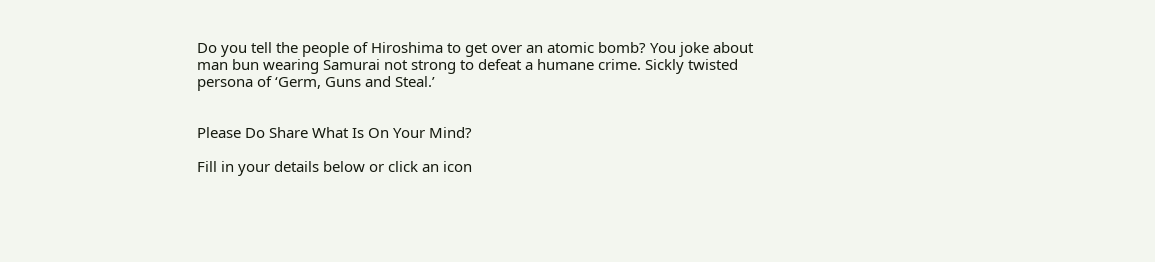Do you tell the people of Hiroshima to get over an atomic bomb? You joke about man bun wearing Samurai not strong to defeat a humane crime. Sickly twisted persona of ‘Germ, Guns and Steal.’


Please Do Share What Is On Your Mind?

Fill in your details below or click an icon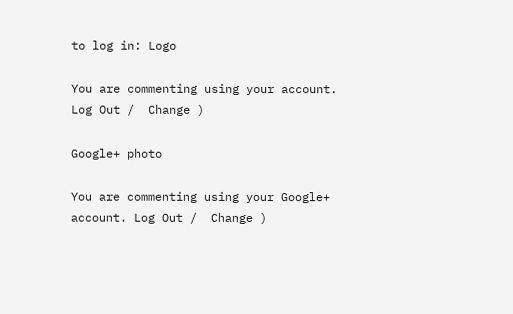to log in: Logo

You are commenting using your account. Log Out /  Change )

Google+ photo

You are commenting using your Google+ account. Log Out /  Change )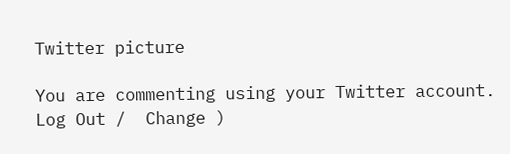Twitter picture

You are commenting using your Twitter account. Log Out /  Change )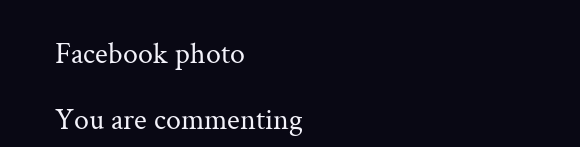Facebook photo

You are commenting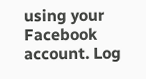using your Facebook account. Log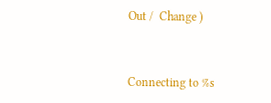Out /  Change )


Connecting to %s